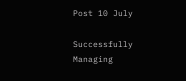Post 10 July

Successfully Managing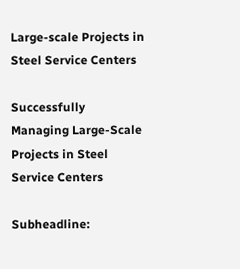Large-scale Projects in Steel Service Centers

Successfully Managing Large-Scale Projects in Steel Service Centers

Subheadline: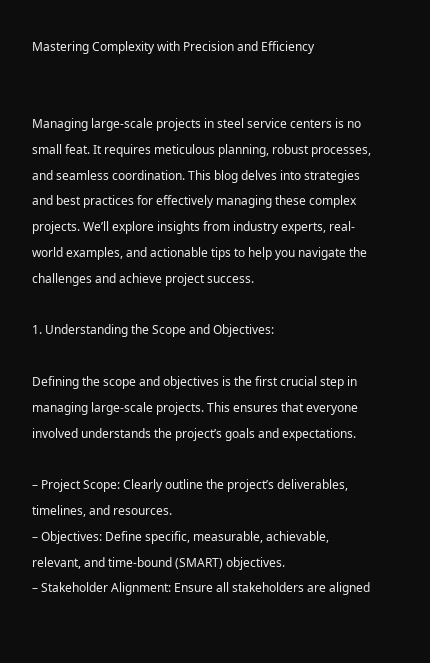Mastering Complexity with Precision and Efficiency


Managing large-scale projects in steel service centers is no small feat. It requires meticulous planning, robust processes, and seamless coordination. This blog delves into strategies and best practices for effectively managing these complex projects. We’ll explore insights from industry experts, real-world examples, and actionable tips to help you navigate the challenges and achieve project success.

1. Understanding the Scope and Objectives:

Defining the scope and objectives is the first crucial step in managing large-scale projects. This ensures that everyone involved understands the project’s goals and expectations.

– Project Scope: Clearly outline the project’s deliverables, timelines, and resources.
– Objectives: Define specific, measurable, achievable, relevant, and time-bound (SMART) objectives.
– Stakeholder Alignment: Ensure all stakeholders are aligned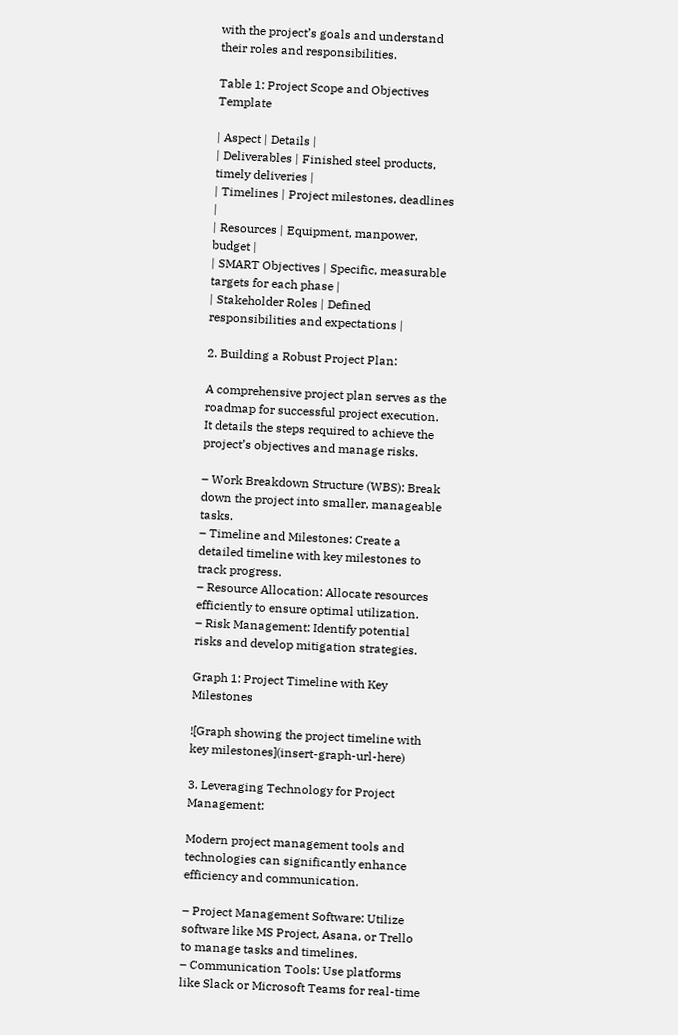with the project’s goals and understand their roles and responsibilities.

Table 1: Project Scope and Objectives Template

| Aspect | Details |
| Deliverables | Finished steel products, timely deliveries |
| Timelines | Project milestones, deadlines |
| Resources | Equipment, manpower, budget |
| SMART Objectives | Specific, measurable targets for each phase |
| Stakeholder Roles | Defined responsibilities and expectations |

2. Building a Robust Project Plan:

A comprehensive project plan serves as the roadmap for successful project execution. It details the steps required to achieve the project’s objectives and manage risks.

– Work Breakdown Structure (WBS): Break down the project into smaller, manageable tasks.
– Timeline and Milestones: Create a detailed timeline with key milestones to track progress.
– Resource Allocation: Allocate resources efficiently to ensure optimal utilization.
– Risk Management: Identify potential risks and develop mitigation strategies.

Graph 1: Project Timeline with Key Milestones

![Graph showing the project timeline with key milestones](insert-graph-url-here)

3. Leveraging Technology for Project Management:

Modern project management tools and technologies can significantly enhance efficiency and communication.

– Project Management Software: Utilize software like MS Project, Asana, or Trello to manage tasks and timelines.
– Communication Tools: Use platforms like Slack or Microsoft Teams for real-time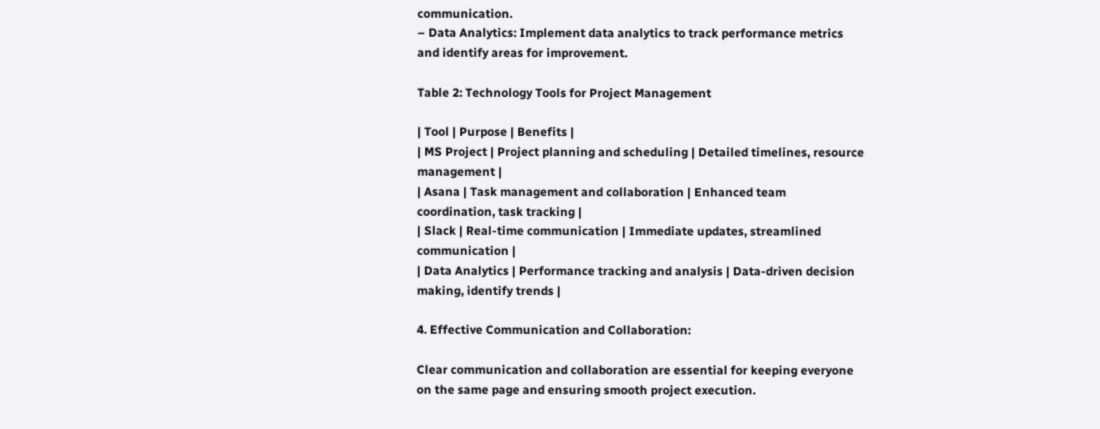communication.
– Data Analytics: Implement data analytics to track performance metrics and identify areas for improvement.

Table 2: Technology Tools for Project Management

| Tool | Purpose | Benefits |
| MS Project | Project planning and scheduling | Detailed timelines, resource management |
| Asana | Task management and collaboration | Enhanced team coordination, task tracking |
| Slack | Real-time communication | Immediate updates, streamlined communication |
| Data Analytics | Performance tracking and analysis | Data-driven decision making, identify trends |

4. Effective Communication and Collaboration:

Clear communication and collaboration are essential for keeping everyone on the same page and ensuring smooth project execution.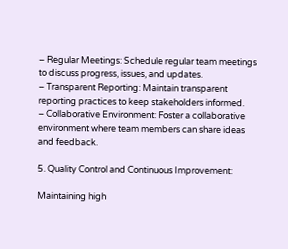– Regular Meetings: Schedule regular team meetings to discuss progress, issues, and updates.
– Transparent Reporting: Maintain transparent reporting practices to keep stakeholders informed.
– Collaborative Environment: Foster a collaborative environment where team members can share ideas and feedback.

5. Quality Control and Continuous Improvement:

Maintaining high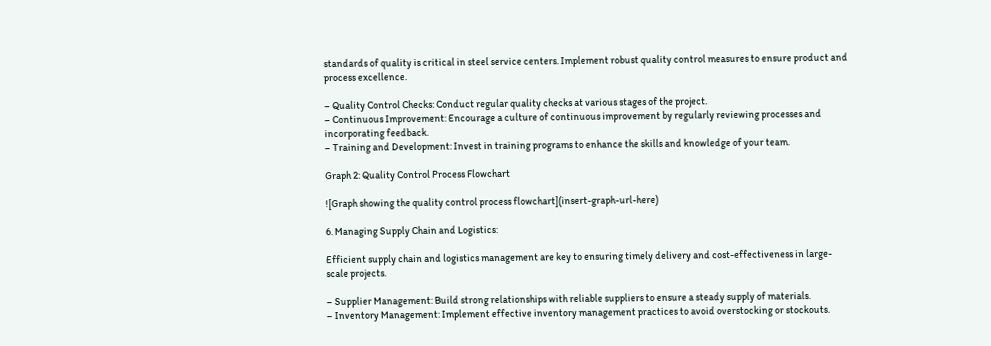standards of quality is critical in steel service centers. Implement robust quality control measures to ensure product and process excellence.

– Quality Control Checks: Conduct regular quality checks at various stages of the project.
– Continuous Improvement: Encourage a culture of continuous improvement by regularly reviewing processes and incorporating feedback.
– Training and Development: Invest in training programs to enhance the skills and knowledge of your team.

Graph 2: Quality Control Process Flowchart

![Graph showing the quality control process flowchart](insert-graph-url-here)

6. Managing Supply Chain and Logistics:

Efficient supply chain and logistics management are key to ensuring timely delivery and cost-effectiveness in large-scale projects.

– Supplier Management: Build strong relationships with reliable suppliers to ensure a steady supply of materials.
– Inventory Management: Implement effective inventory management practices to avoid overstocking or stockouts.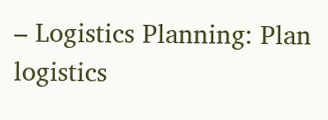– Logistics Planning: Plan logistics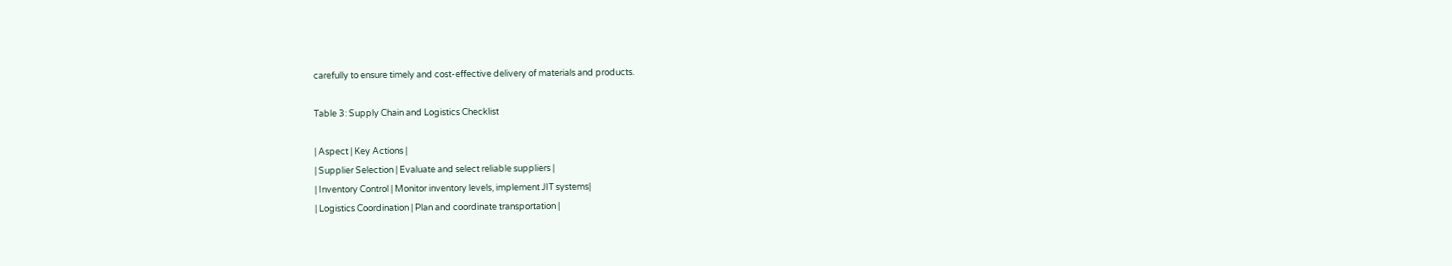carefully to ensure timely and cost-effective delivery of materials and products.

Table 3: Supply Chain and Logistics Checklist

| Aspect | Key Actions |
| Supplier Selection | Evaluate and select reliable suppliers |
| Inventory Control | Monitor inventory levels, implement JIT systems|
| Logistics Coordination | Plan and coordinate transportation |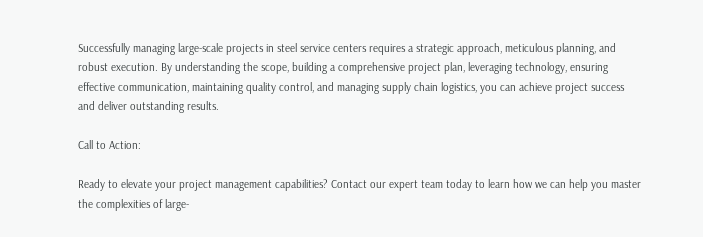Successfully managing large-scale projects in steel service centers requires a strategic approach, meticulous planning, and robust execution. By understanding the scope, building a comprehensive project plan, leveraging technology, ensuring effective communication, maintaining quality control, and managing supply chain logistics, you can achieve project success and deliver outstanding results.

Call to Action:

Ready to elevate your project management capabilities? Contact our expert team today to learn how we can help you master the complexities of large-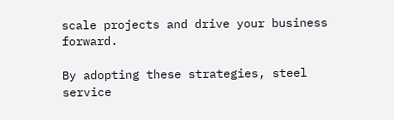scale projects and drive your business forward.

By adopting these strategies, steel service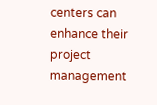centers can enhance their project management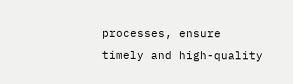processes, ensure timely and high-quality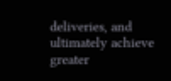deliveries, and ultimately achieve greater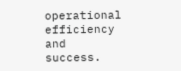operational efficiency and success.